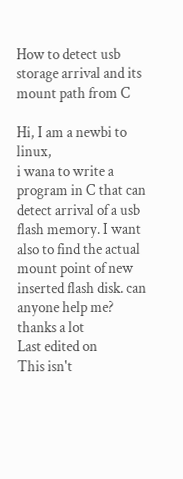How to detect usb storage arrival and its mount path from C

Hi, I am a newbi to linux,
i wana to write a program in C that can detect arrival of a usb flash memory. I want also to find the actual mount point of new inserted flash disk. can anyone help me?
thanks a lot
Last edited on
This isn't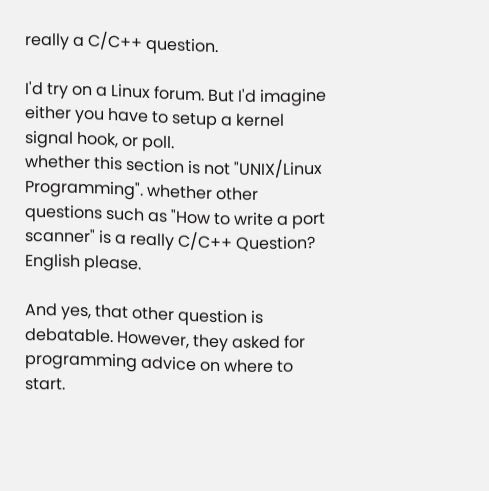really a C/C++ question.

I'd try on a Linux forum. But I'd imagine either you have to setup a kernel signal hook, or poll.
whether this section is not "UNIX/Linux Programming". whether other questions such as "How to write a port scanner" is a really C/C++ Question?
English please.

And yes, that other question is debatable. However, they asked for programming advice on where to start.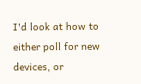I'd look at how to either poll for new devices, or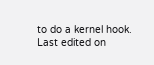to do a kernel hook.
Last edited on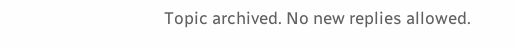Topic archived. No new replies allowed.